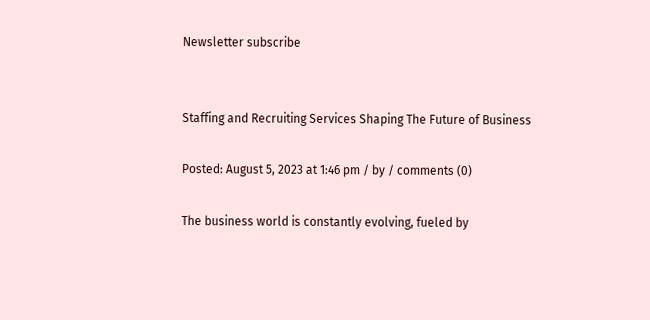Newsletter subscribe


Staffing and Recruiting Services Shaping The Future of Business

Posted: August 5, 2023 at 1:46 pm / by / comments (0)

The business world is constantly evolving, fueled by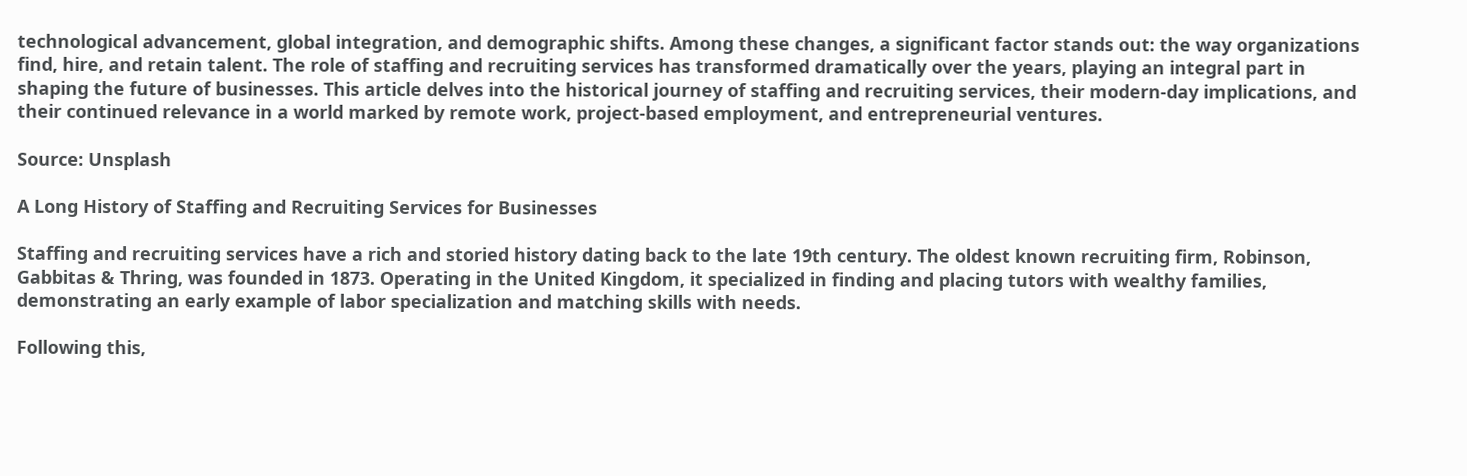technological advancement, global integration, and demographic shifts. Among these changes, a significant factor stands out: the way organizations find, hire, and retain talent. The role of staffing and recruiting services has transformed dramatically over the years, playing an integral part in shaping the future of businesses. This article delves into the historical journey of staffing and recruiting services, their modern-day implications, and their continued relevance in a world marked by remote work, project-based employment, and entrepreneurial ventures.

Source: Unsplash

A Long History of Staffing and Recruiting Services for Businesses

Staffing and recruiting services have a rich and storied history dating back to the late 19th century. The oldest known recruiting firm, Robinson, Gabbitas & Thring, was founded in 1873. Operating in the United Kingdom, it specialized in finding and placing tutors with wealthy families, demonstrating an early example of labor specialization and matching skills with needs.

Following this,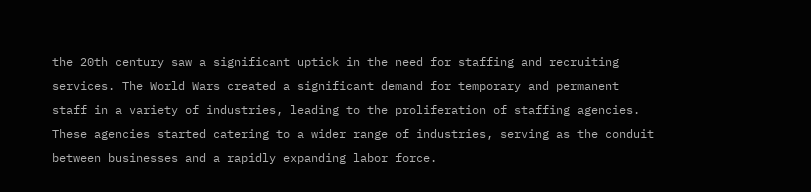the 20th century saw a significant uptick in the need for staffing and recruiting services. The World Wars created a significant demand for temporary and permanent staff in a variety of industries, leading to the proliferation of staffing agencies. These agencies started catering to a wider range of industries, serving as the conduit between businesses and a rapidly expanding labor force.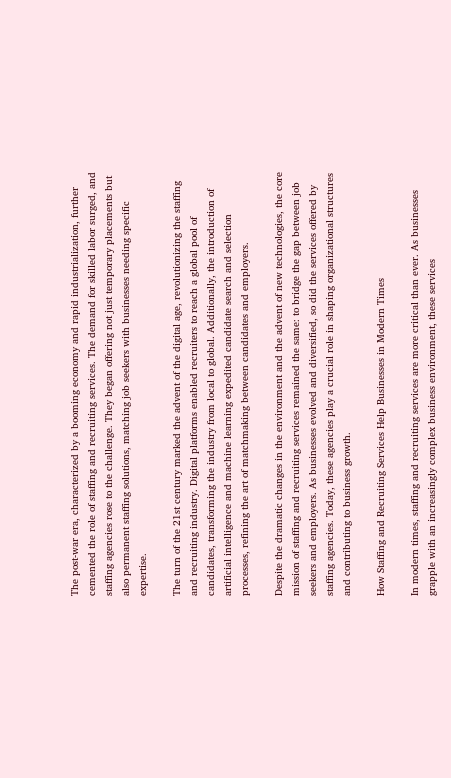The post-war era, characterized by a booming economy and rapid industrialization, further cemented the role of staffing and recruiting services. The demand for skilled labor surged, and staffing agencies rose to the challenge. They began offering not just temporary placements but also permanent staffing solutions, matching job seekers with businesses needing specific expertise.

The turn of the 21st century marked the advent of the digital age, revolutionizing the staffing and recruiting industry. Digital platforms enabled recruiters to reach a global pool of candidates, transforming the industry from local to global. Additionally, the introduction of artificial intelligence and machine learning expedited candidate search and selection processes, refining the art of matchmaking between candidates and employers.

Despite the dramatic changes in the environment and the advent of new technologies, the core mission of staffing and recruiting services remained the same: to bridge the gap between job seekers and employers. As businesses evolved and diversified, so did the services offered by staffing agencies. Today, these agencies play a crucial role in shaping organizational structures and contributing to business growth.

How Staffing and Recruiting Services Help Businesses in Modern Times

In modern times, staffing and recruiting services are more critical than ever. As businesses grapple with an increasingly complex business environment, these services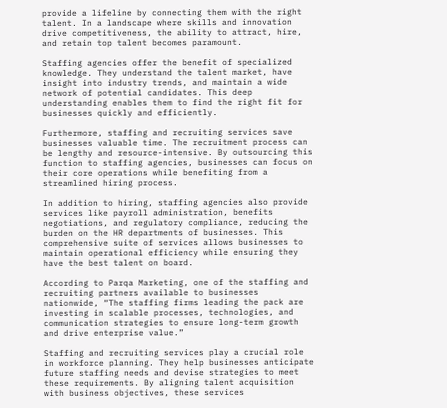provide a lifeline by connecting them with the right talent. In a landscape where skills and innovation drive competitiveness, the ability to attract, hire, and retain top talent becomes paramount.

Staffing agencies offer the benefit of specialized knowledge. They understand the talent market, have insight into industry trends, and maintain a wide network of potential candidates. This deep understanding enables them to find the right fit for businesses quickly and efficiently.

Furthermore, staffing and recruiting services save businesses valuable time. The recruitment process can be lengthy and resource-intensive. By outsourcing this function to staffing agencies, businesses can focus on their core operations while benefiting from a streamlined hiring process.

In addition to hiring, staffing agencies also provide services like payroll administration, benefits negotiations, and regulatory compliance, reducing the burden on the HR departments of businesses. This comprehensive suite of services allows businesses to maintain operational efficiency while ensuring they have the best talent on board.

According to Parqa Marketing, one of the staffing and recruiting partners available to businesses nationwide, “The staffing firms leading the pack are investing in scalable processes, technologies, and communication strategies to ensure long-term growth and drive enterprise value.”

Staffing and recruiting services play a crucial role in workforce planning. They help businesses anticipate future staffing needs and devise strategies to meet these requirements. By aligning talent acquisition with business objectives, these services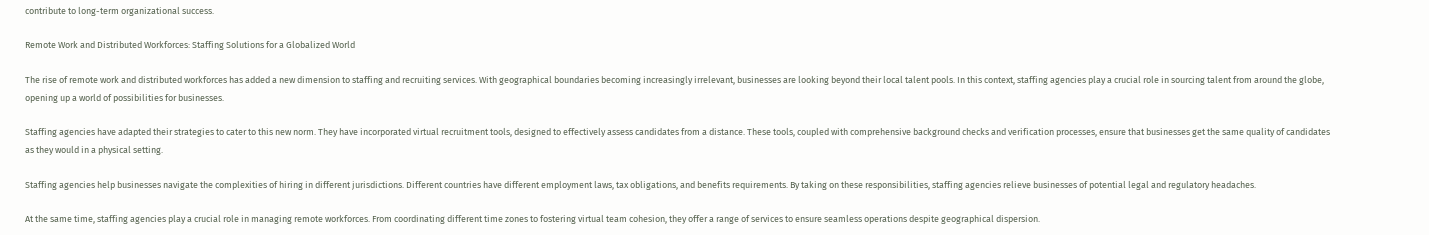contribute to long-term organizational success.

Remote Work and Distributed Workforces: Staffing Solutions for a Globalized World

The rise of remote work and distributed workforces has added a new dimension to staffing and recruiting services. With geographical boundaries becoming increasingly irrelevant, businesses are looking beyond their local talent pools. In this context, staffing agencies play a crucial role in sourcing talent from around the globe, opening up a world of possibilities for businesses.

Staffing agencies have adapted their strategies to cater to this new norm. They have incorporated virtual recruitment tools, designed to effectively assess candidates from a distance. These tools, coupled with comprehensive background checks and verification processes, ensure that businesses get the same quality of candidates as they would in a physical setting.

Staffing agencies help businesses navigate the complexities of hiring in different jurisdictions. Different countries have different employment laws, tax obligations, and benefits requirements. By taking on these responsibilities, staffing agencies relieve businesses of potential legal and regulatory headaches.

At the same time, staffing agencies play a crucial role in managing remote workforces. From coordinating different time zones to fostering virtual team cohesion, they offer a range of services to ensure seamless operations despite geographical dispersion.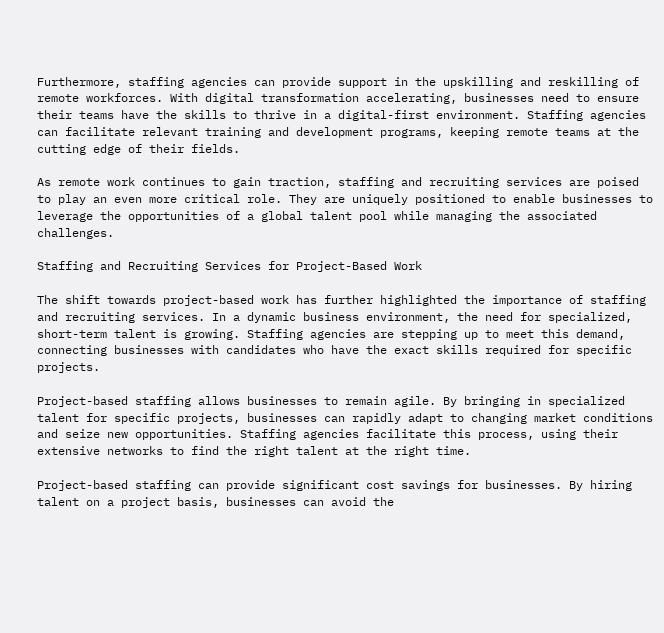Furthermore, staffing agencies can provide support in the upskilling and reskilling of remote workforces. With digital transformation accelerating, businesses need to ensure their teams have the skills to thrive in a digital-first environment. Staffing agencies can facilitate relevant training and development programs, keeping remote teams at the cutting edge of their fields.

As remote work continues to gain traction, staffing and recruiting services are poised to play an even more critical role. They are uniquely positioned to enable businesses to leverage the opportunities of a global talent pool while managing the associated challenges.

Staffing and Recruiting Services for Project-Based Work

The shift towards project-based work has further highlighted the importance of staffing and recruiting services. In a dynamic business environment, the need for specialized, short-term talent is growing. Staffing agencies are stepping up to meet this demand, connecting businesses with candidates who have the exact skills required for specific projects.

Project-based staffing allows businesses to remain agile. By bringing in specialized talent for specific projects, businesses can rapidly adapt to changing market conditions and seize new opportunities. Staffing agencies facilitate this process, using their extensive networks to find the right talent at the right time.

Project-based staffing can provide significant cost savings for businesses. By hiring talent on a project basis, businesses can avoid the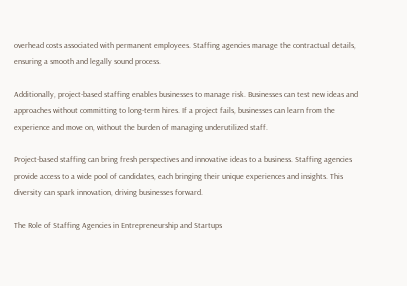overhead costs associated with permanent employees. Staffing agencies manage the contractual details, ensuring a smooth and legally sound process.

Additionally, project-based staffing enables businesses to manage risk. Businesses can test new ideas and approaches without committing to long-term hires. If a project fails, businesses can learn from the experience and move on, without the burden of managing underutilized staff.

Project-based staffing can bring fresh perspectives and innovative ideas to a business. Staffing agencies provide access to a wide pool of candidates, each bringing their unique experiences and insights. This diversity can spark innovation, driving businesses forward.

The Role of Staffing Agencies in Entrepreneurship and Startups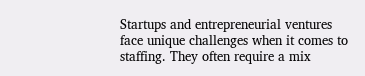Startups and entrepreneurial ventures face unique challenges when it comes to staffing. They often require a mix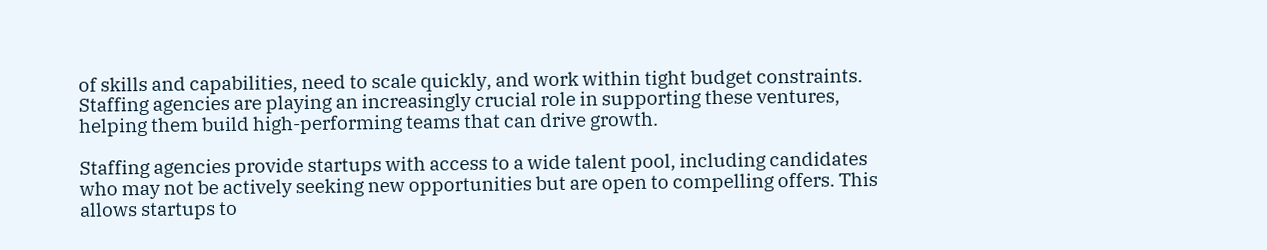of skills and capabilities, need to scale quickly, and work within tight budget constraints. Staffing agencies are playing an increasingly crucial role in supporting these ventures, helping them build high-performing teams that can drive growth.

Staffing agencies provide startups with access to a wide talent pool, including candidates who may not be actively seeking new opportunities but are open to compelling offers. This allows startups to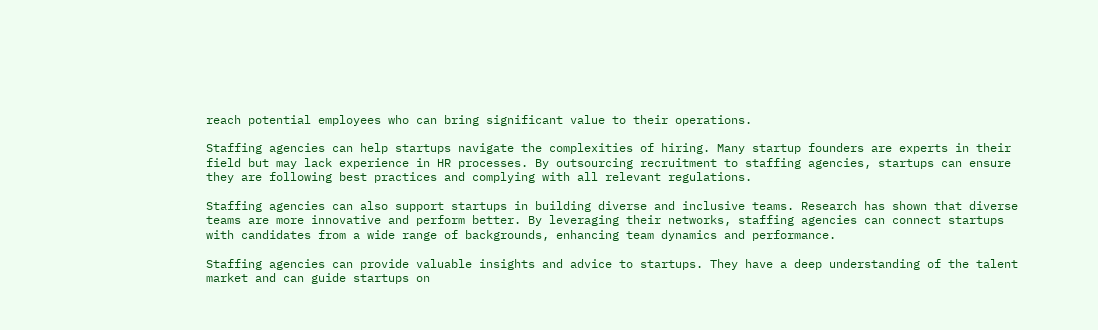reach potential employees who can bring significant value to their operations.

Staffing agencies can help startups navigate the complexities of hiring. Many startup founders are experts in their field but may lack experience in HR processes. By outsourcing recruitment to staffing agencies, startups can ensure they are following best practices and complying with all relevant regulations.

Staffing agencies can also support startups in building diverse and inclusive teams. Research has shown that diverse teams are more innovative and perform better. By leveraging their networks, staffing agencies can connect startups with candidates from a wide range of backgrounds, enhancing team dynamics and performance.

Staffing agencies can provide valuable insights and advice to startups. They have a deep understanding of the talent market and can guide startups on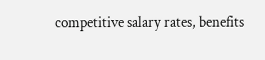competitive salary rates, benefits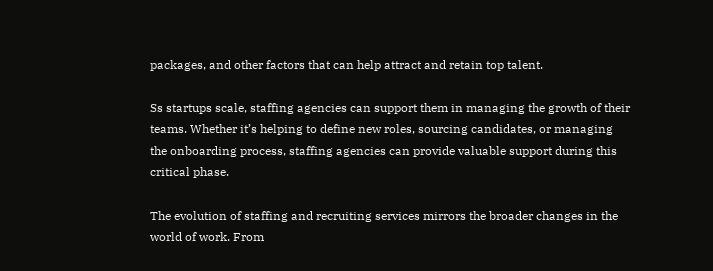packages, and other factors that can help attract and retain top talent.

Ss startups scale, staffing agencies can support them in managing the growth of their teams. Whether it’s helping to define new roles, sourcing candidates, or managing the onboarding process, staffing agencies can provide valuable support during this critical phase.

The evolution of staffing and recruiting services mirrors the broader changes in the world of work. From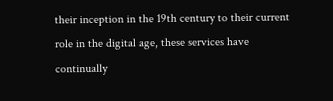their inception in the 19th century to their current role in the digital age, these services have continually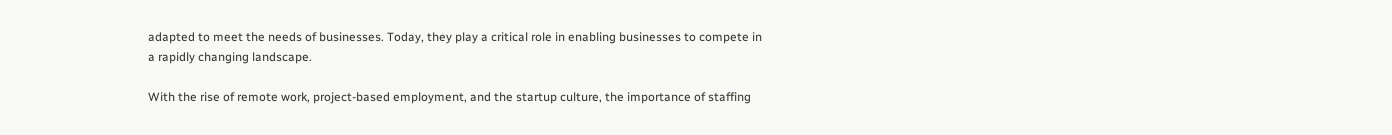adapted to meet the needs of businesses. Today, they play a critical role in enabling businesses to compete in a rapidly changing landscape.

With the rise of remote work, project-based employment, and the startup culture, the importance of staffing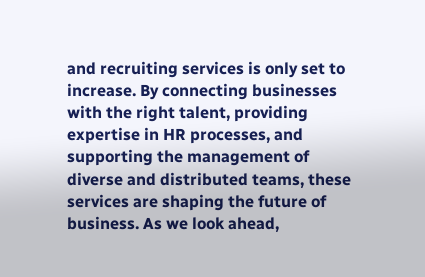and recruiting services is only set to increase. By connecting businesses with the right talent, providing expertise in HR processes, and supporting the management of diverse and distributed teams, these services are shaping the future of business. As we look ahead,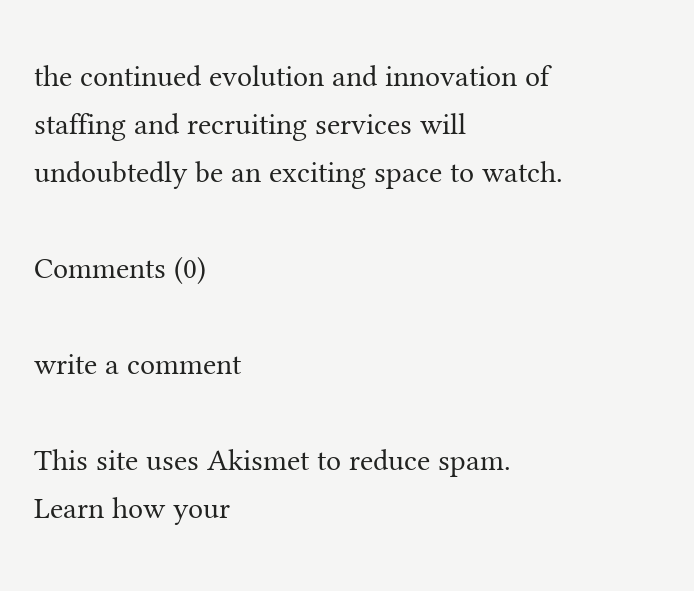the continued evolution and innovation of staffing and recruiting services will undoubtedly be an exciting space to watch.

Comments (0)

write a comment

This site uses Akismet to reduce spam. Learn how your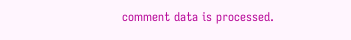comment data is processed.